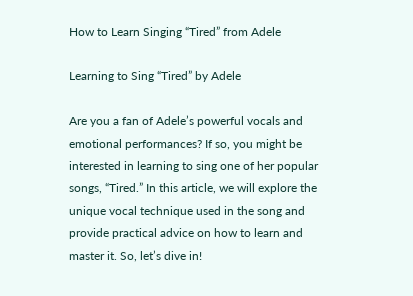How to Learn Singing “Tired” from Adele

Learning to Sing “Tired” by Adele

Are you a fan of Adele’s powerful vocals and emotional performances? If so, you might be interested in learning to sing one of her popular songs, “Tired.” In this article, we will explore the unique vocal technique used in the song and provide practical advice on how to learn and master it. So, let’s dive in!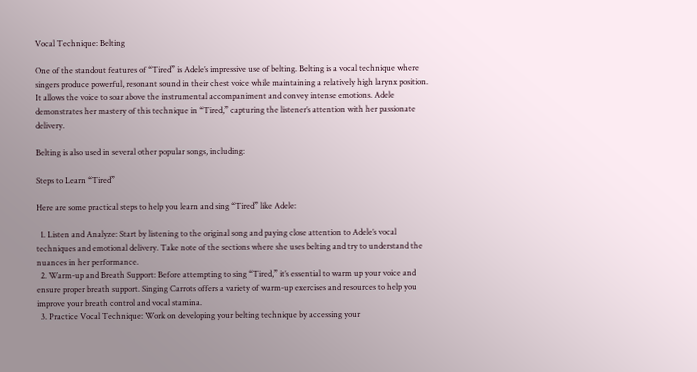Vocal Technique: Belting

One of the standout features of “Tired” is Adele’s impressive use of belting. Belting is a vocal technique where singers produce powerful, resonant sound in their chest voice while maintaining a relatively high larynx position. It allows the voice to soar above the instrumental accompaniment and convey intense emotions. Adele demonstrates her mastery of this technique in “Tired,” capturing the listener’s attention with her passionate delivery.

Belting is also used in several other popular songs, including:

Steps to Learn “Tired”

Here are some practical steps to help you learn and sing “Tired” like Adele:

  1. Listen and Analyze: Start by listening to the original song and paying close attention to Adele’s vocal techniques and emotional delivery. Take note of the sections where she uses belting and try to understand the nuances in her performance.
  2. Warm-up and Breath Support: Before attempting to sing “Tired,” it’s essential to warm up your voice and ensure proper breath support. Singing Carrots offers a variety of warm-up exercises and resources to help you improve your breath control and vocal stamina.
  3. Practice Vocal Technique: Work on developing your belting technique by accessing your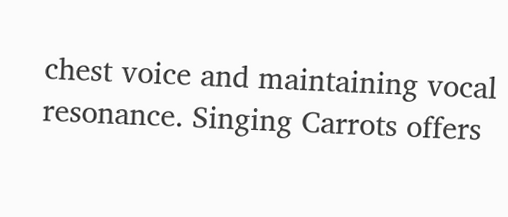chest voice and maintaining vocal resonance. Singing Carrots offers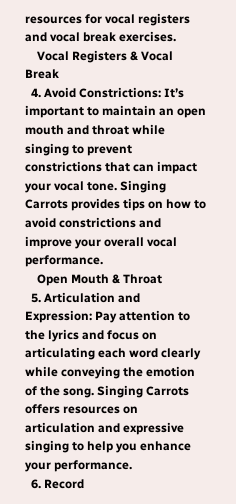resources for vocal registers and vocal break exercises.
    Vocal Registers & Vocal Break
  4. Avoid Constrictions: It’s important to maintain an open mouth and throat while singing to prevent constrictions that can impact your vocal tone. Singing Carrots provides tips on how to avoid constrictions and improve your overall vocal performance.
    Open Mouth & Throat
  5. Articulation and Expression: Pay attention to the lyrics and focus on articulating each word clearly while conveying the emotion of the song. Singing Carrots offers resources on articulation and expressive singing to help you enhance your performance.
  6. Record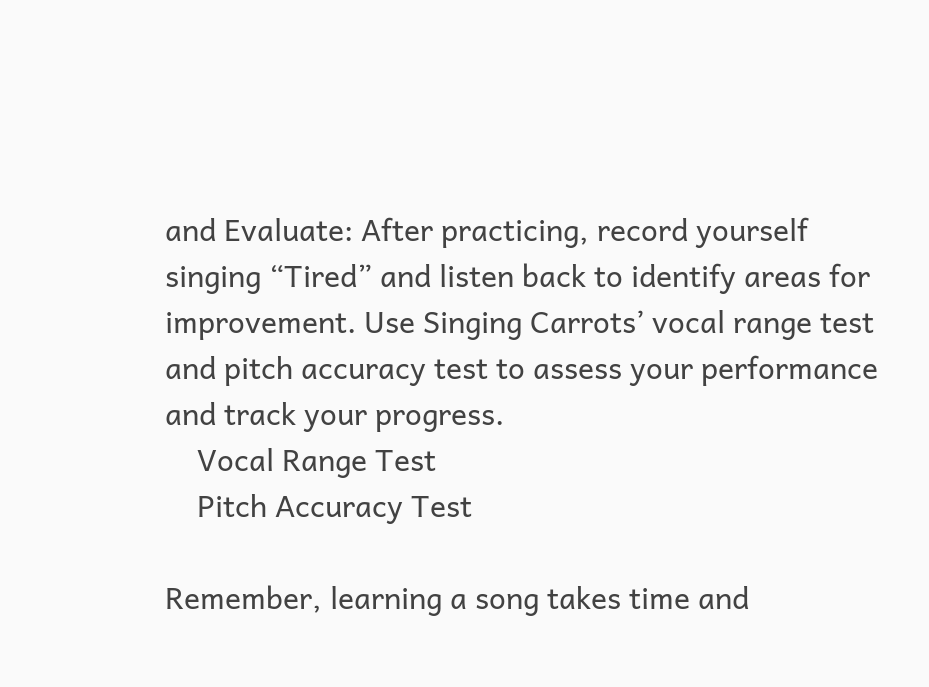and Evaluate: After practicing, record yourself singing “Tired” and listen back to identify areas for improvement. Use Singing Carrots’ vocal range test and pitch accuracy test to assess your performance and track your progress.
    Vocal Range Test
    Pitch Accuracy Test

Remember, learning a song takes time and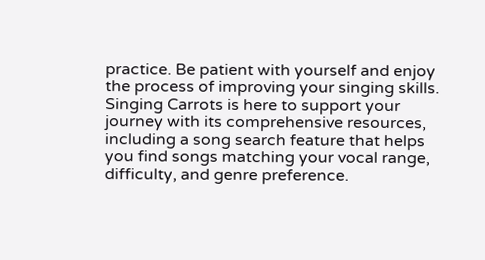practice. Be patient with yourself and enjoy the process of improving your singing skills. Singing Carrots is here to support your journey with its comprehensive resources, including a song search feature that helps you find songs matching your vocal range, difficulty, and genre preference.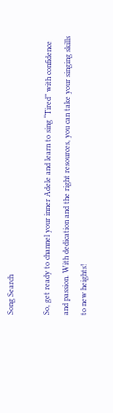Song Search

So, get ready to channel your inner Adele and learn to sing “Tired” with confidence and passion. With dedication and the right resources, you can take your singing skills to new heights!